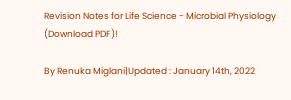Revision Notes for Life Science - Microbial Physiology (Download PDF)!

By Renuka Miglani|Updated : January 14th, 2022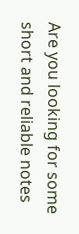Are you looking for some short and reliable notes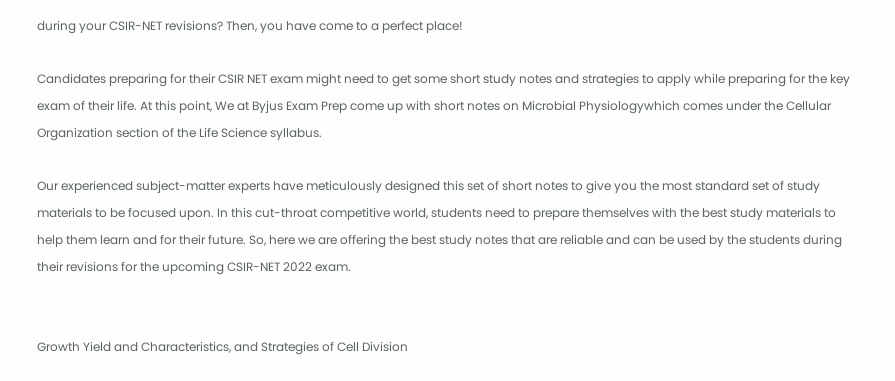during your CSIR-NET revisions? Then, you have come to a perfect place!

Candidates preparing for their CSIR NET exam might need to get some short study notes and strategies to apply while preparing for the key exam of their life. At this point, We at Byjus Exam Prep come up with short notes on Microbial Physiologywhich comes under the Cellular Organization section of the Life Science syllabus.

Our experienced subject-matter experts have meticulously designed this set of short notes to give you the most standard set of study materials to be focused upon. In this cut-throat competitive world, students need to prepare themselves with the best study materials to help them learn and for their future. So, here we are offering the best study notes that are reliable and can be used by the students during their revisions for the upcoming CSIR-NET 2022 exam.


Growth Yield and Characteristics, and Strategies of Cell Division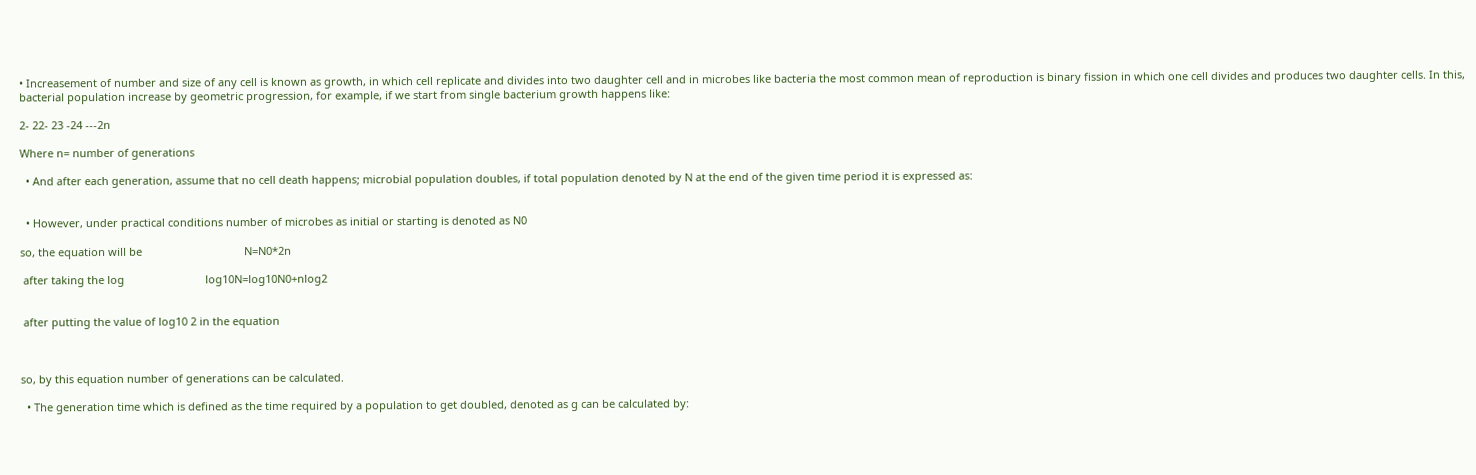• Increasement of number and size of any cell is known as growth, in which cell replicate and divides into two daughter cell and in microbes like bacteria the most common mean of reproduction is binary fission in which one cell divides and produces two daughter cells. In this, bacterial population increase by geometric progression, for example, if we start from single bacterium growth happens like:

2- 22- 23 -24 ---2n

Where n= number of generations

  • And after each generation, assume that no cell death happens; microbial population doubles, if total population denoted by N at the end of the given time period it is expressed as:


  • However, under practical conditions number of microbes as initial or starting is denoted as N0

so, the equation will be                                  N=N0*2n

 after taking the log                           log10N=log10N0+nlog2


 after putting the value of log10 2 in the equation



so, by this equation number of generations can be calculated.

  • The generation time which is defined as the time required by a population to get doubled, denoted as g can be calculated by: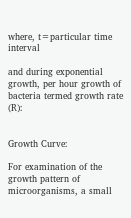where, t=particular time interval

and during exponential growth, per hour growth of bacteria termed growth rate (R):


Growth Curve:

For examination of the growth pattern of microorganisms, a small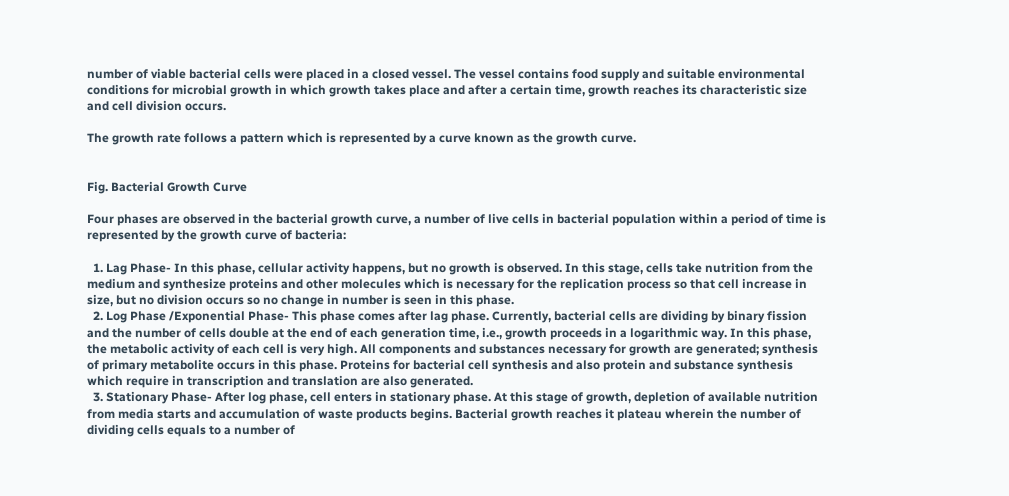number of viable bacterial cells were placed in a closed vessel. The vessel contains food supply and suitable environmental conditions for microbial growth in which growth takes place and after a certain time, growth reaches its characteristic size and cell division occurs.

The growth rate follows a pattern which is represented by a curve known as the growth curve.


Fig. Bacterial Growth Curve

Four phases are observed in the bacterial growth curve, a number of live cells in bacterial population within a period of time is represented by the growth curve of bacteria:

  1. Lag Phase- In this phase, cellular activity happens, but no growth is observed. In this stage, cells take nutrition from the medium and synthesize proteins and other molecules which is necessary for the replication process so that cell increase in size, but no division occurs so no change in number is seen in this phase.
  2. Log Phase /Exponential Phase- This phase comes after lag phase. Currently, bacterial cells are dividing by binary fission and the number of cells double at the end of each generation time, i.e., growth proceeds in a logarithmic way. In this phase, the metabolic activity of each cell is very high. All components and substances necessary for growth are generated; synthesis of primary metabolite occurs in this phase. Proteins for bacterial cell synthesis and also protein and substance synthesis which require in transcription and translation are also generated.
  3. Stationary Phase- After log phase, cell enters in stationary phase. At this stage of growth, depletion of available nutrition from media starts and accumulation of waste products begins. Bacterial growth reaches it plateau wherein the number of dividing cells equals to a number of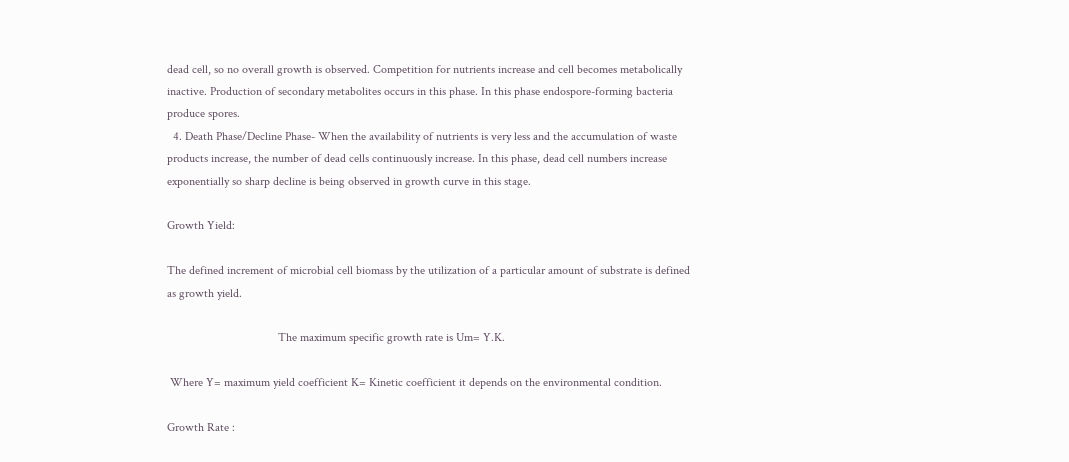dead cell, so no overall growth is observed. Competition for nutrients increase and cell becomes metabolically inactive. Production of secondary metabolites occurs in this phase. In this phase endospore-forming bacteria produce spores.
  4. Death Phase/Decline Phase- When the availability of nutrients is very less and the accumulation of waste products increase, the number of dead cells continuously increase. In this phase, dead cell numbers increase exponentially so sharp decline is being observed in growth curve in this stage.

Growth Yield:

The defined increment of microbial cell biomass by the utilization of a particular amount of substrate is defined as growth yield.

                                     The maximum specific growth rate is Um= Y.K.

 Where Y= maximum yield coefficient K= Kinetic coefficient it depends on the environmental condition.

Growth Rate :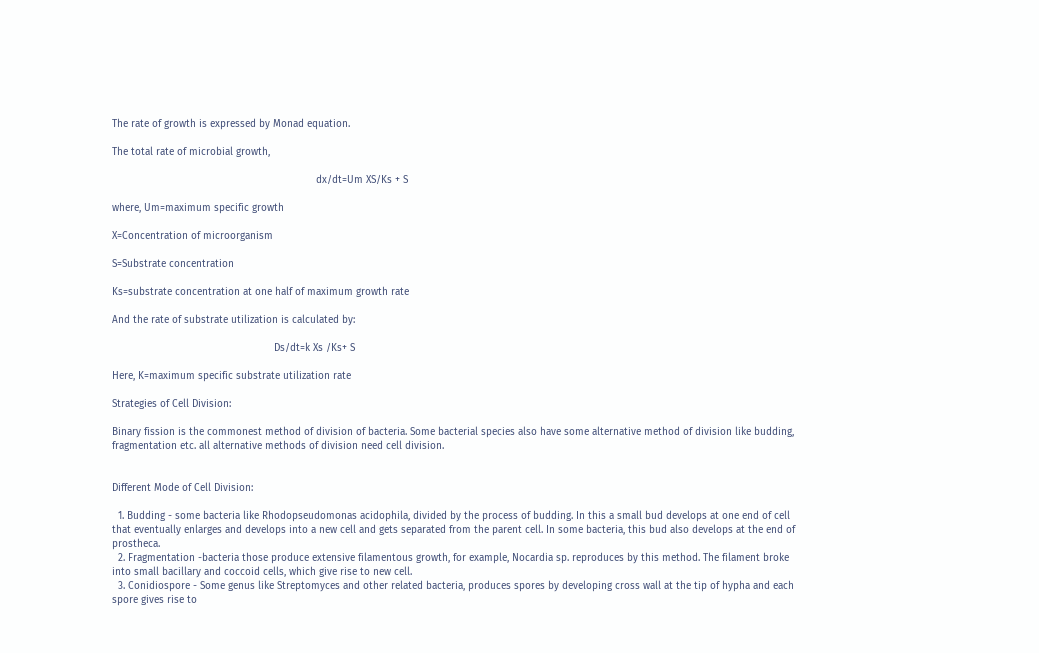The rate of growth is expressed by Monad equation.

The total rate of microbial growth,

                                                                    dx/dt=Um XS/Ks + S

where, Um=maximum specific growth

X=Concentration of microorganism

S=Substrate concentration

Ks=substrate concentration at one half of maximum growth rate

And the rate of substrate utilization is calculated by:

                                                      Ds/dt=k Xs /Ks+ S

Here, K=maximum specific substrate utilization rate

Strategies of Cell Division:

Binary fission is the commonest method of division of bacteria. Some bacterial species also have some alternative method of division like budding, fragmentation etc. all alternative methods of division need cell division.


Different Mode of Cell Division:

  1. Budding - some bacteria like Rhodopseudomonas acidophila, divided by the process of budding. In this a small bud develops at one end of cell that eventually enlarges and develops into a new cell and gets separated from the parent cell. In some bacteria, this bud also develops at the end of prostheca.
  2. Fragmentation -bacteria those produce extensive filamentous growth, for example, Nocardia sp. reproduces by this method. The filament broke into small bacillary and coccoid cells, which give rise to new cell.
  3. Conidiospore - Some genus like Streptomyces and other related bacteria, produces spores by developing cross wall at the tip of hypha and each spore gives rise to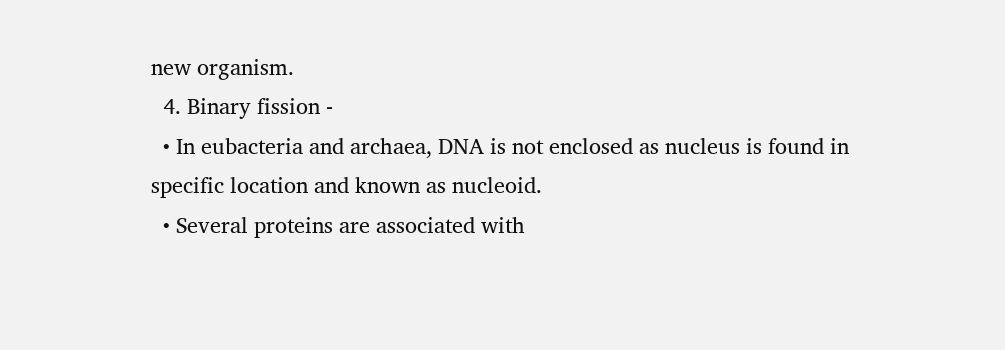new organism.
  4. Binary fission -
  • In eubacteria and archaea, DNA is not enclosed as nucleus is found in specific location and known as nucleoid.
  • Several proteins are associated with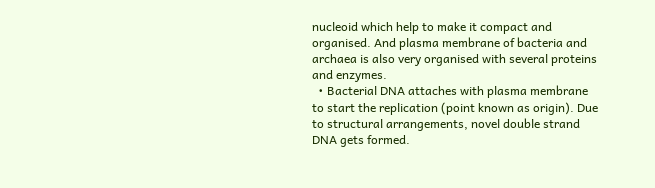nucleoid which help to make it compact and organised. And plasma membrane of bacteria and archaea is also very organised with several proteins and enzymes.
  • Bacterial DNA attaches with plasma membrane to start the replication (point known as origin). Due to structural arrangements, novel double strand DNA gets formed.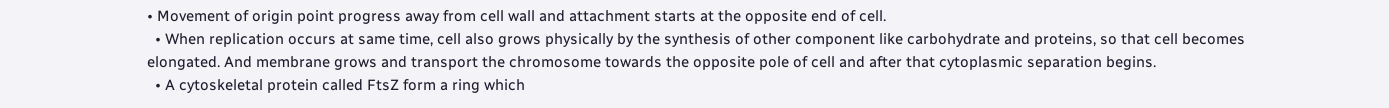• Movement of origin point progress away from cell wall and attachment starts at the opposite end of cell.
  • When replication occurs at same time, cell also grows physically by the synthesis of other component like carbohydrate and proteins, so that cell becomes elongated. And membrane grows and transport the chromosome towards the opposite pole of cell and after that cytoplasmic separation begins.
  • A cytoskeletal protein called FtsZ form a ring which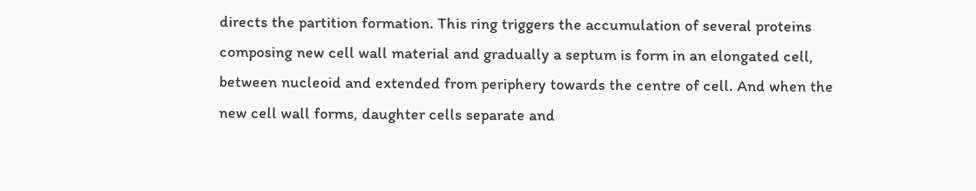directs the partition formation. This ring triggers the accumulation of several proteins composing new cell wall material and gradually a septum is form in an elongated cell, between nucleoid and extended from periphery towards the centre of cell. And when the new cell wall forms, daughter cells separate and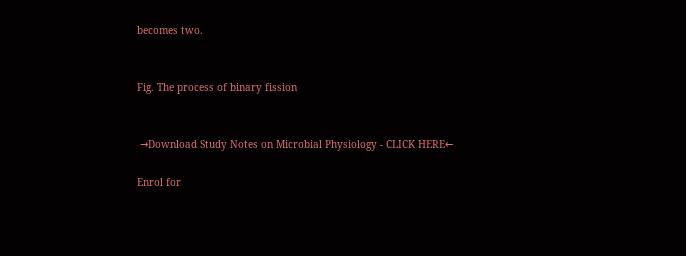becomes two.


Fig. The process of binary fission


 →Download Study Notes on Microbial Physiology - CLICK HERE←

Enrol for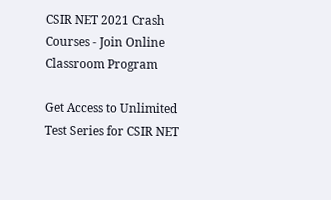CSIR NET 2021 Crash Courses - Join Online Classroom Program

Get Access to Unlimited Test Series for CSIR NET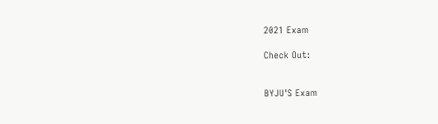2021 Exam

Check Out:


BYJU'S Exam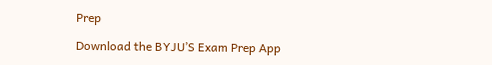Prep

Download the BYJU’S Exam Prep App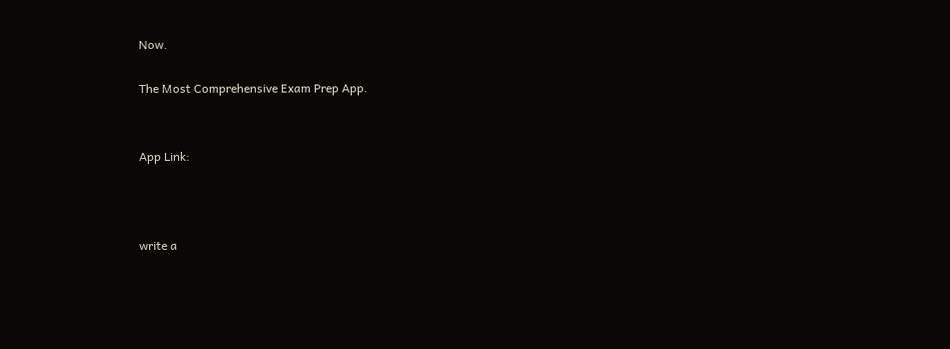Now.

The Most Comprehensive Exam Prep App.


App Link:



write a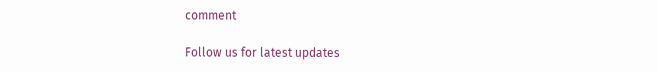comment

Follow us for latest updates